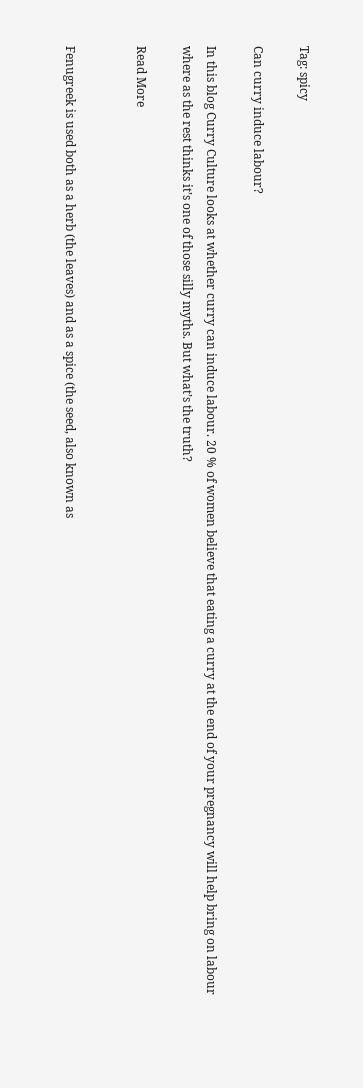Tag: spicy

Can curry induce labour?

In this blog Curry Culture looks at whether curry can induce labour. 20 % of women believe that eating a curry at the end of your pregnancy will help bring on labour where as the rest thinks it’s one of those silly myths. But what’s the truth?

Read More


Fenugreek is used both as a herb (the leaves) and as a spice (the seed, also known as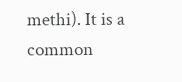methi). It is a common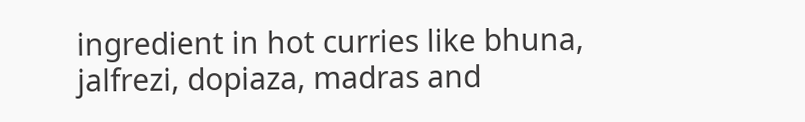ingredient in hot curries like bhuna, jalfrezi, dopiaza, madras and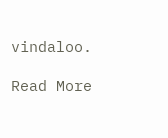vindaloo.

Read More